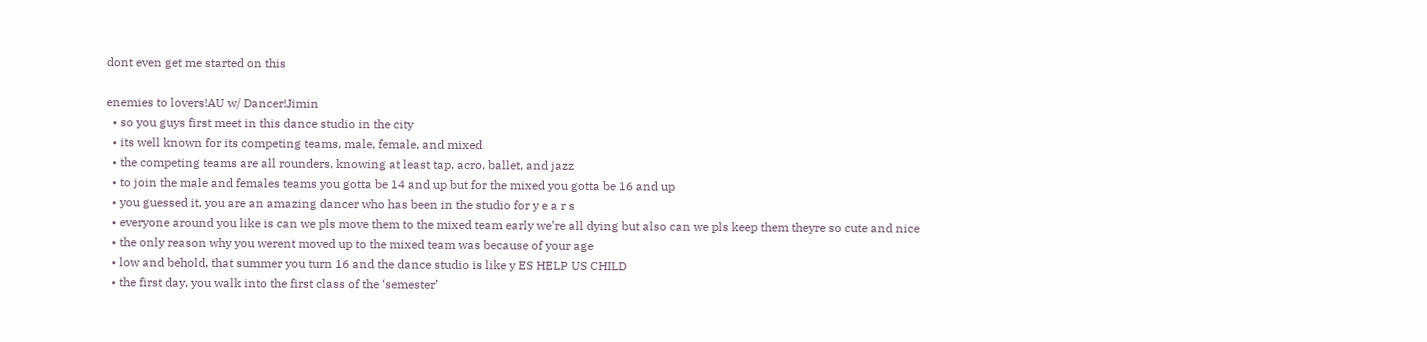dont even get me started on this

enemies to lovers!AU w/ Dancer!Jimin
  • so you guys first meet in this dance studio in the city
  • its well known for its competing teams, male, female, and mixed
  • the competing teams are all rounders, knowing at least tap, acro, ballet, and jazz
  • to join the male and females teams you gotta be 14 and up but for the mixed you gotta be 16 and up
  • you guessed it, you are an amazing dancer who has been in the studio for y e a r s
  • everyone around you like is can we pls move them to the mixed team early we’re all dying but also can we pls keep them theyre so cute and nice
  • the only reason why you werent moved up to the mixed team was because of your age
  • low and behold, that summer you turn 16 and the dance studio is like y ES HELP US CHILD
  • the first day, you walk into the first class of the ‘semester’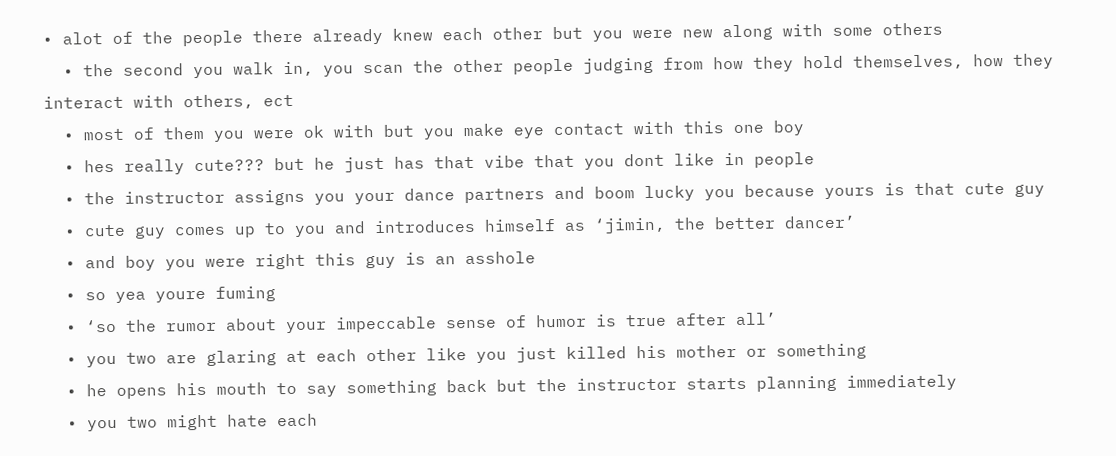• alot of the people there already knew each other but you were new along with some others
  • the second you walk in, you scan the other people judging from how they hold themselves, how they interact with others, ect
  • most of them you were ok with but you make eye contact with this one boy
  • hes really cute??? but he just has that vibe that you dont like in people
  • the instructor assigns you your dance partners and boom lucky you because yours is that cute guy
  • cute guy comes up to you and introduces himself as ‘jimin, the better dancer’
  • and boy you were right this guy is an asshole
  • so yea youre fuming
  • ‘so the rumor about your impeccable sense of humor is true after all’
  • you two are glaring at each other like you just killed his mother or something
  • he opens his mouth to say something back but the instructor starts planning immediately
  • you two might hate each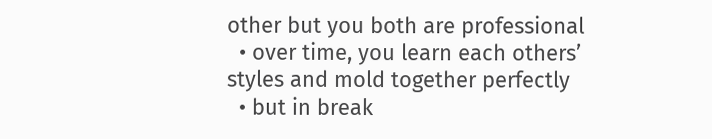other but you both are professional
  • over time, you learn each others’ styles and mold together perfectly
  • but in break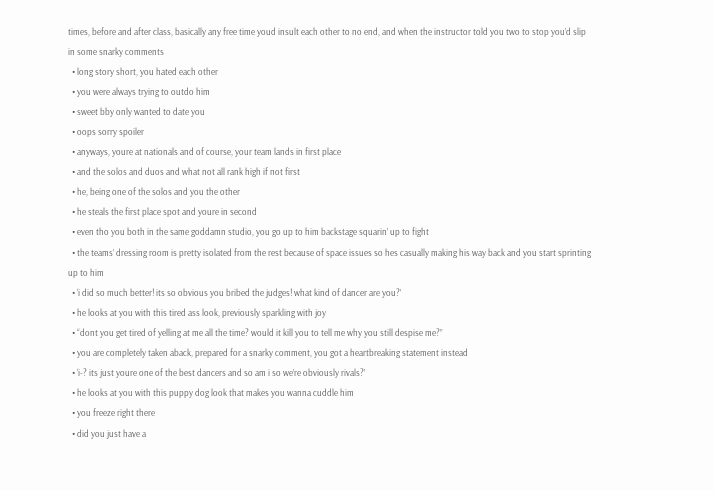times, before and after class, basically any free time youd insult each other to no end, and when the instructor told you two to stop you’d slip in some snarky comments
  • long story short, you hated each other
  • you were always trying to outdo him
  • sweet bby only wanted to date you
  • oops sorry spoiler
  • anyways, youre at nationals and of course, your team lands in first place
  • and the solos and duos and what not all rank high if not first
  • he, being one of the solos and you the other
  • he steals the first place spot and youre in second
  • even tho you both in the same goddamn studio, you go up to him backstage squarin’ up to fight
  • the teams’ dressing room is pretty isolated from the rest because of space issues so hes casually making his way back and you start sprinting up to him
  • ‘i did so much better! its so obvious you bribed the judges! what kind of dancer are you?’
  • he looks at you with this tired ass look, previously sparkling with joy
  • “dont you get tired of yelling at me all the time? would it kill you to tell me why you still despise me?”
  • you are completely taken aback, prepared for a snarky comment, you got a heartbreaking statement instead
  • ‘i-? its just youre one of the best dancers and so am i so we’re obviously rivals?’
  • he looks at you with this puppy dog look that makes you wanna cuddle him
  • you freeze right there
  • did you just have a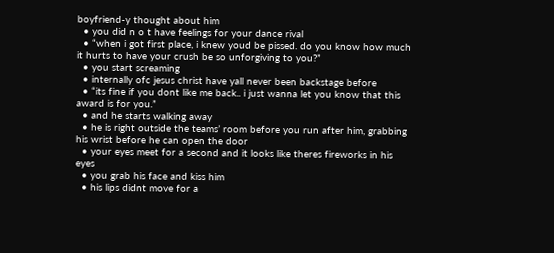boyfriend-y thought about him
  • you did n o t have feelings for your dance rival
  • “when i got first place, i knew youd be pissed. do you know how much it hurts to have your crush be so unforgiving to you?”
  • you start screaming
  • internally ofc jesus christ have yall never been backstage before
  • “its fine if you dont like me back.. i just wanna let you know that this award is for you.”
  • and he starts walking away
  • he is right outside the teams’ room before you run after him, grabbing his wrist before he can open the door
  • your eyes meet for a second and it looks like theres fireworks in his eyes
  • you grab his face and kiss him
  • his lips didnt move for a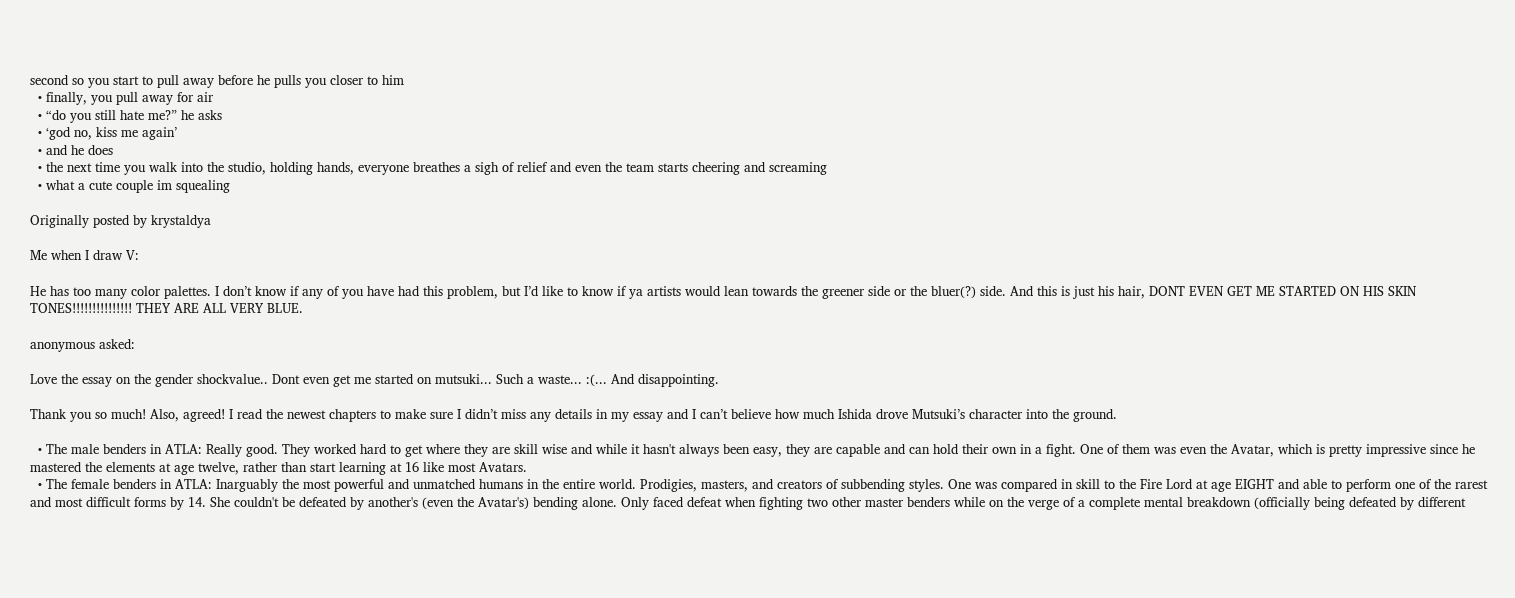second so you start to pull away before he pulls you closer to him
  • finally, you pull away for air
  • “do you still hate me?” he asks
  • ‘god no, kiss me again’
  • and he does
  • the next time you walk into the studio, holding hands, everyone breathes a sigh of relief and even the team starts cheering and screaming
  • what a cute couple im squealing

Originally posted by krystaldya

Me when I draw V:

He has too many color palettes. I don’t know if any of you have had this problem, but I’d like to know if ya artists would lean towards the greener side or the bluer(?) side. And this is just his hair, DONT EVEN GET ME STARTED ON HIS SKIN TONES!!!!!!!!!!!!!!! THEY ARE ALL VERY BLUE.

anonymous asked:

Love the essay on the gender shockvalue.. Dont even get me started on mutsuki... Such a waste... :(... And disappointing.

Thank you so much! Also, agreed! I read the newest chapters to make sure I didn’t miss any details in my essay and I can’t believe how much Ishida drove Mutsuki’s character into the ground.

  • The male benders in ATLA: Really good. They worked hard to get where they are skill wise and while it hasn't always been easy, they are capable and can hold their own in a fight. One of them was even the Avatar, which is pretty impressive since he mastered the elements at age twelve, rather than start learning at 16 like most Avatars.
  • The female benders in ATLA: Inarguably the most powerful and unmatched humans in the entire world. Prodigies, masters, and creators of subbending styles. One was compared in skill to the Fire Lord at age EIGHT and able to perform one of the rarest and most difficult forms by 14. She couldn't be defeated by another's (even the Avatar's) bending alone. Only faced defeat when fighting two other master benders while on the verge of a complete mental breakdown (officially being defeated by different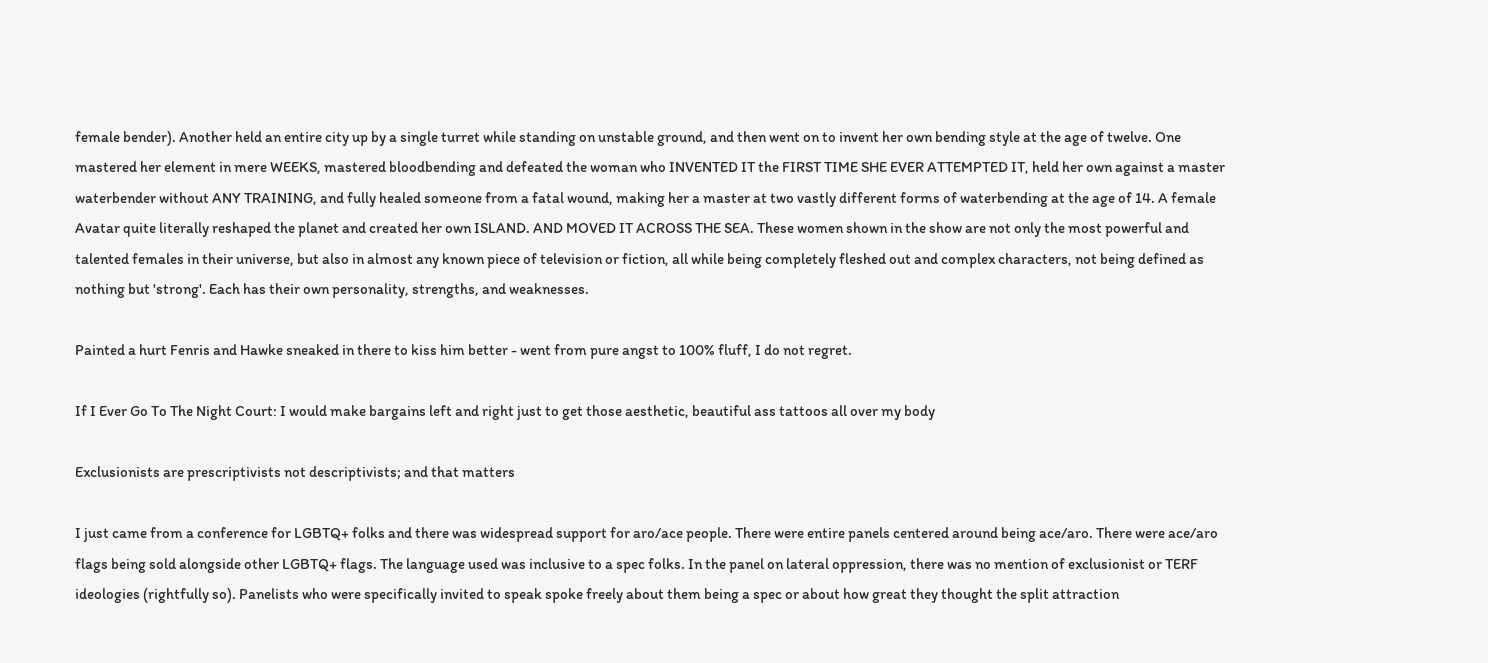female bender). Another held an entire city up by a single turret while standing on unstable ground, and then went on to invent her own bending style at the age of twelve. One mastered her element in mere WEEKS, mastered bloodbending and defeated the woman who INVENTED IT the FIRST TIME SHE EVER ATTEMPTED IT, held her own against a master waterbender without ANY TRAINING, and fully healed someone from a fatal wound, making her a master at two vastly different forms of waterbending at the age of 14. A female Avatar quite literally reshaped the planet and created her own ISLAND. AND MOVED IT ACROSS THE SEA. These women shown in the show are not only the most powerful and talented females in their universe, but also in almost any known piece of television or fiction, all while being completely fleshed out and complex characters, not being defined as nothing but 'strong'. Each has their own personality, strengths, and weaknesses.

Painted a hurt Fenris and Hawke sneaked in there to kiss him better - went from pure angst to 100% fluff, I do not regret.

If I Ever Go To The Night Court: I would make bargains left and right just to get those aesthetic, beautiful ass tattoos all over my body

Exclusionists are prescriptivists not descriptivists; and that matters

I just came from a conference for LGBTQ+ folks and there was widespread support for aro/ace people. There were entire panels centered around being ace/aro. There were ace/aro flags being sold alongside other LGBTQ+ flags. The language used was inclusive to a spec folks. In the panel on lateral oppression, there was no mention of exclusionist or TERF ideologies (rightfully so). Panelists who were specifically invited to speak spoke freely about them being a spec or about how great they thought the split attraction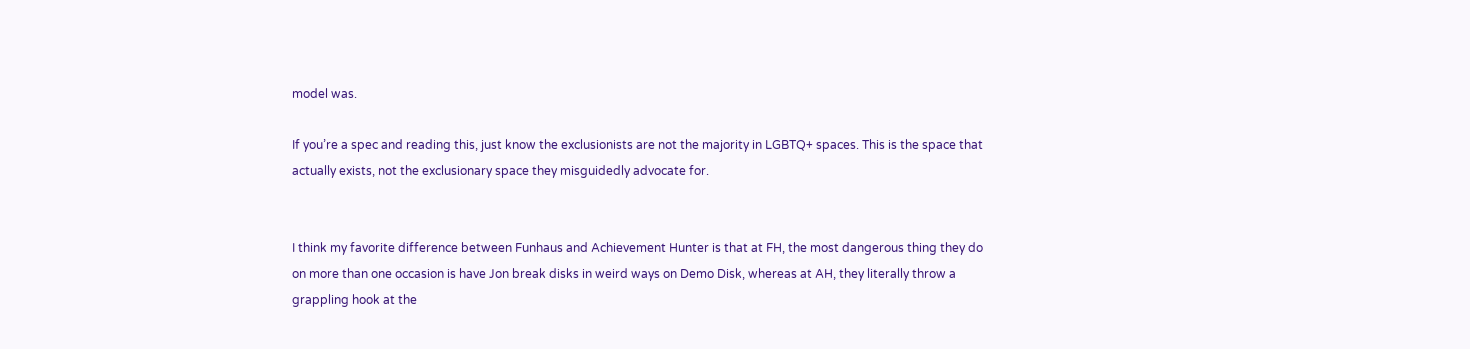model was.

If you’re a spec and reading this, just know the exclusionists are not the majority in LGBTQ+ spaces. This is the space that actually exists, not the exclusionary space they misguidedly advocate for.


I think my favorite difference between Funhaus and Achievement Hunter is that at FH, the most dangerous thing they do on more than one occasion is have Jon break disks in weird ways on Demo Disk, whereas at AH, they literally throw a grappling hook at the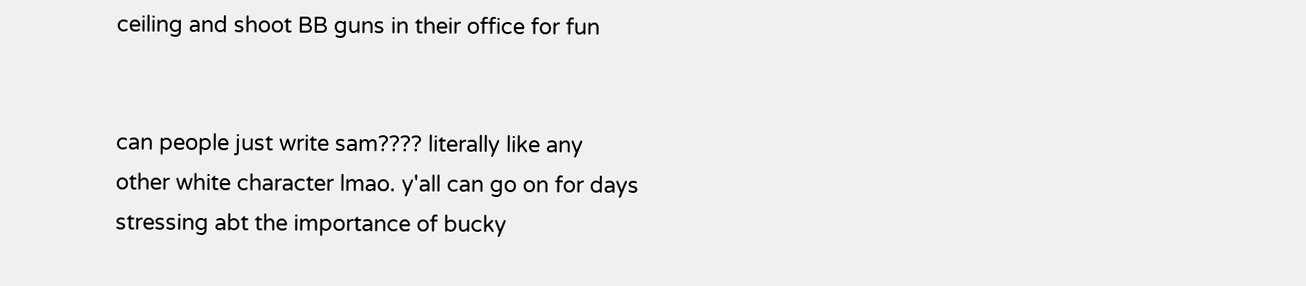ceiling and shoot BB guns in their office for fun


can people just write sam???? literally like any other white character lmao. y'all can go on for days stressing abt the importance of bucky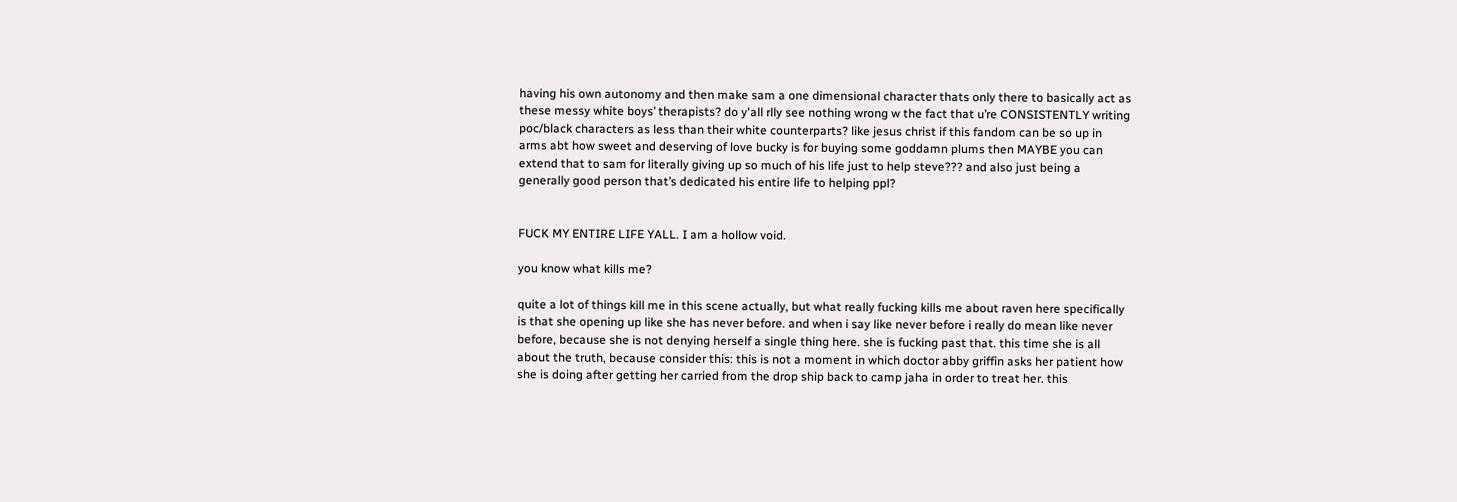having his own autonomy and then make sam a one dimensional character thats only there to basically act as these messy white boys’ therapists? do y'all rlly see nothing wrong w the fact that u’re CONSISTENTLY writing poc/black characters as less than their white counterparts? like jesus christ if this fandom can be so up in arms abt how sweet and deserving of love bucky is for buying some goddamn plums then MAYBE you can extend that to sam for literally giving up so much of his life just to help steve??? and also just being a generally good person that’s dedicated his entire life to helping ppl?


FUCK MY ENTIRE LIFE YALL. I am a hollow void.

you know what kills me?

quite a lot of things kill me in this scene actually, but what really fucking kills me about raven here specifically is that she opening up like she has never before. and when i say like never before i really do mean like never before, because she is not denying herself a single thing here. she is fucking past that. this time she is all about the truth, because consider this: this is not a moment in which doctor abby griffin asks her patient how she is doing after getting her carried from the drop ship back to camp jaha in order to treat her. this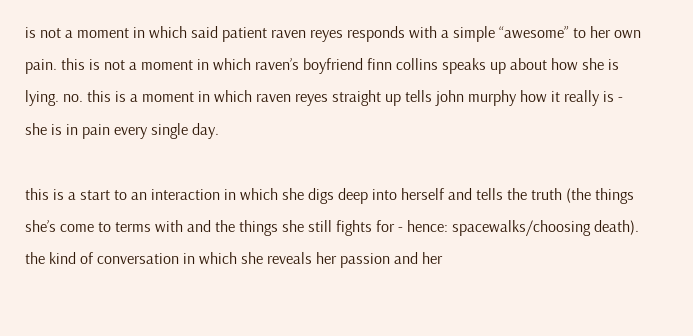is not a moment in which said patient raven reyes responds with a simple “awesome” to her own pain. this is not a moment in which raven’s boyfriend finn collins speaks up about how she is lying. no. this is a moment in which raven reyes straight up tells john murphy how it really is - she is in pain every single day.

this is a start to an interaction in which she digs deep into herself and tells the truth (the things she’s come to terms with and the things she still fights for - hence: spacewalks/choosing death). the kind of conversation in which she reveals her passion and her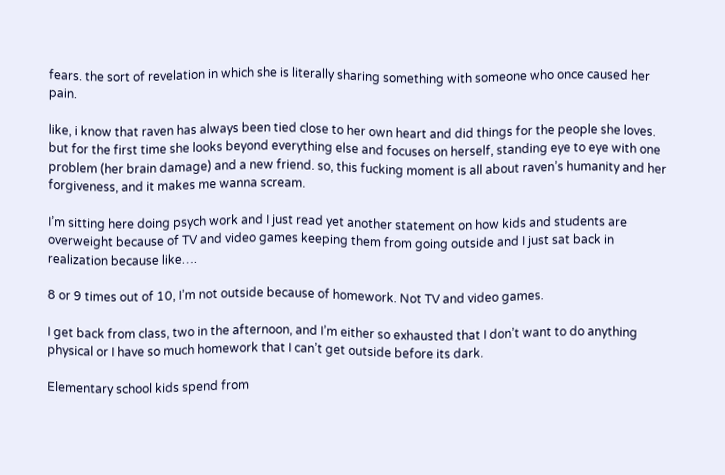fears. the sort of revelation in which she is literally sharing something with someone who once caused her pain.

like, i know that raven has always been tied close to her own heart and did things for the people she loves. but for the first time she looks beyond everything else and focuses on herself, standing eye to eye with one problem (her brain damage) and a new friend. so, this fucking moment is all about raven’s humanity and her forgiveness, and it makes me wanna scream.

I’m sitting here doing psych work and I just read yet another statement on how kids and students are overweight because of TV and video games keeping them from going outside and I just sat back in realization because like….

8 or 9 times out of 10, I’m not outside because of homework. Not TV and video games.

I get back from class, two in the afternoon, and I’m either so exhausted that I don’t want to do anything physical or I have so much homework that I can’t get outside before its dark.

Elementary school kids spend from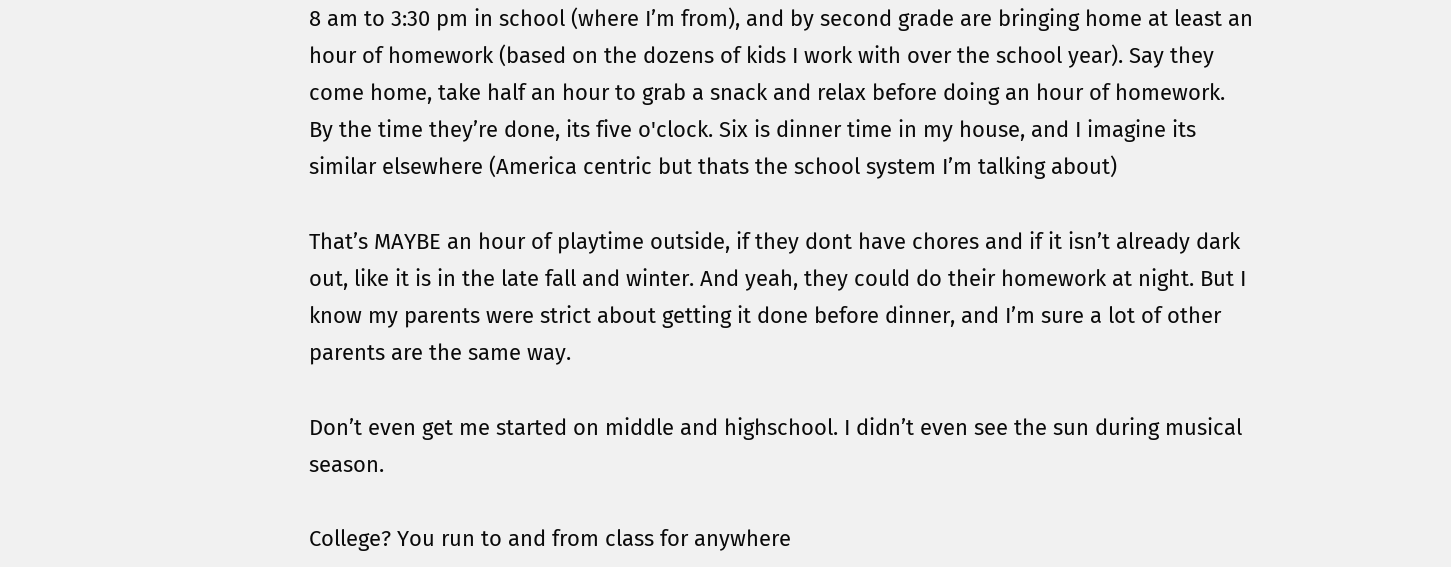8 am to 3:30 pm in school (where I’m from), and by second grade are bringing home at least an hour of homework (based on the dozens of kids I work with over the school year). Say they come home, take half an hour to grab a snack and relax before doing an hour of homework. By the time they’re done, its five o'clock. Six is dinner time in my house, and I imagine its similar elsewhere (America centric but thats the school system I’m talking about)

That’s MAYBE an hour of playtime outside, if they dont have chores and if it isn’t already dark out, like it is in the late fall and winter. And yeah, they could do their homework at night. But I know my parents were strict about getting it done before dinner, and I’m sure a lot of other parents are the same way.

Don’t even get me started on middle and highschool. I didn’t even see the sun during musical season.

College? You run to and from class for anywhere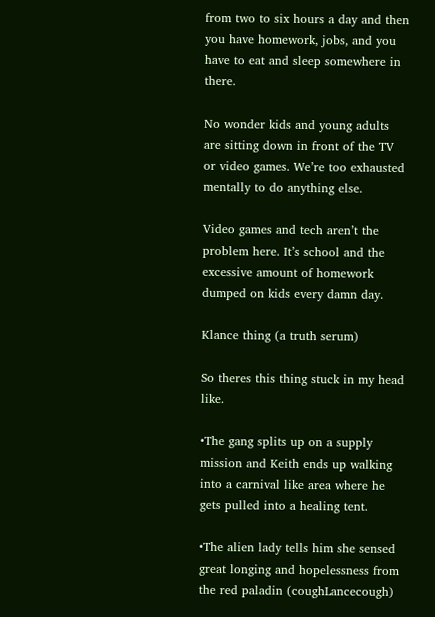from two to six hours a day and then you have homework, jobs, and you have to eat and sleep somewhere in there.

No wonder kids and young adults are sitting down in front of the TV or video games. We’re too exhausted mentally to do anything else.

Video games and tech aren’t the problem here. It’s school and the excessive amount of homework dumped on kids every damn day.

Klance thing (a truth serum)

So theres this thing stuck in my head like.

•The gang splits up on a supply mission and Keith ends up walking into a carnival like area where he gets pulled into a healing tent.

•The alien lady tells him she sensed great longing and hopelessness from the red paladin (coughLancecough)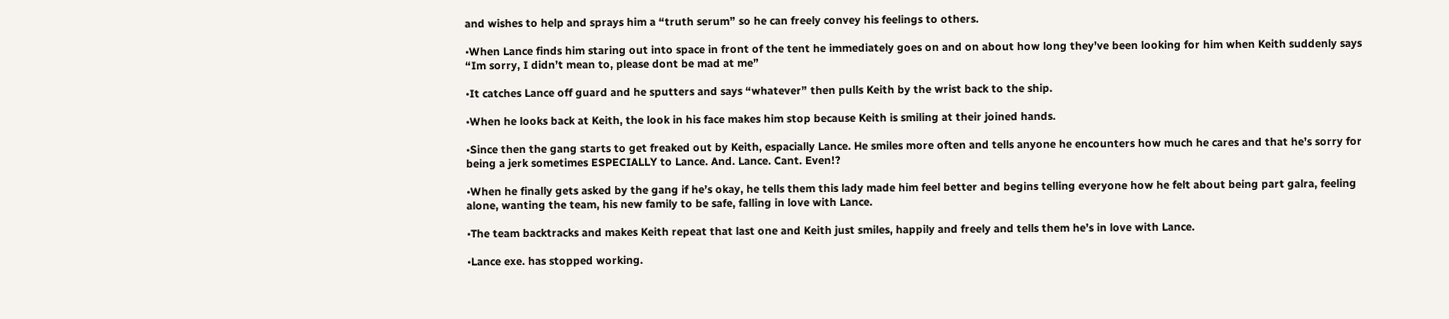and wishes to help and sprays him a “truth serum” so he can freely convey his feelings to others.

•When Lance finds him staring out into space in front of the tent he immediately goes on and on about how long they’ve been looking for him when Keith suddenly says “Im sorry, I didn’t mean to, please dont be mad at me”

•It catches Lance off guard and he sputters and says “whatever” then pulls Keith by the wrist back to the ship.

•When he looks back at Keith, the look in his face makes him stop because Keith is smiling at their joined hands.

•Since then the gang starts to get freaked out by Keith, espacially Lance. He smiles more often and tells anyone he encounters how much he cares and that he’s sorry for being a jerk sometimes ESPECIALLY to Lance. And. Lance. Cant. Even!?

•When he finally gets asked by the gang if he’s okay, he tells them this lady made him feel better and begins telling everyone how he felt about being part galra, feeling alone, wanting the team, his new family to be safe, falling in love with Lance.

•The team backtracks and makes Keith repeat that last one and Keith just smiles, happily and freely and tells them he’s in love with Lance.

•Lance exe. has stopped working.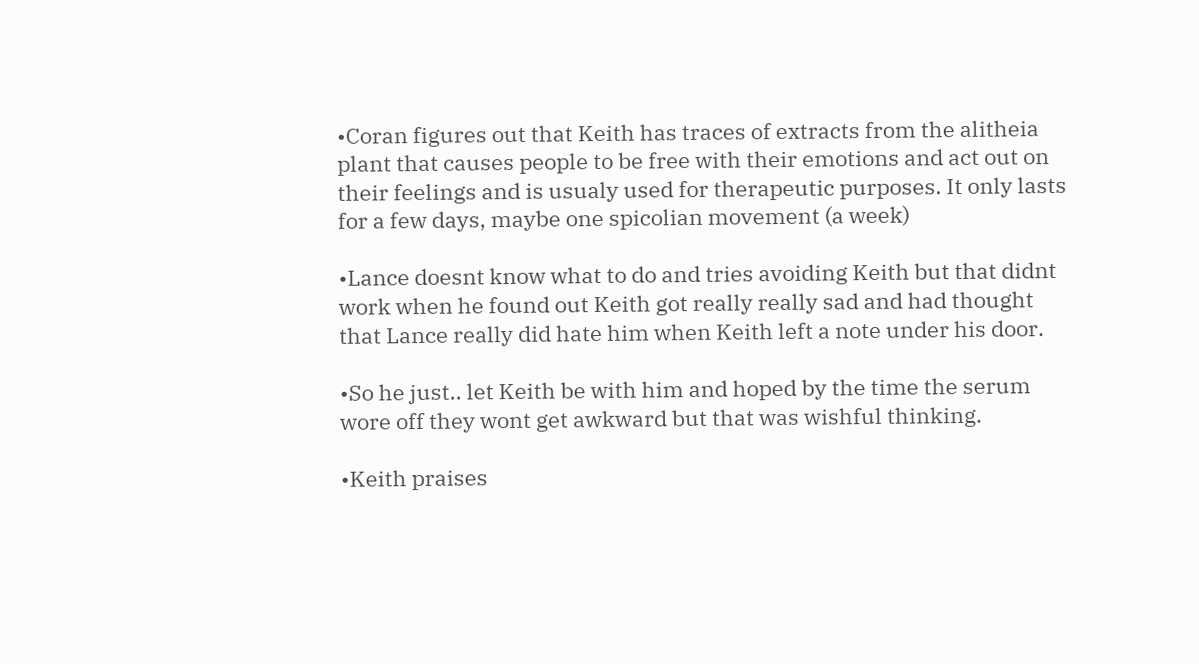•Coran figures out that Keith has traces of extracts from the alitheia plant that causes people to be free with their emotions and act out on their feelings and is usualy used for therapeutic purposes. It only lasts for a few days, maybe one spicolian movement (a week)

•Lance doesnt know what to do and tries avoiding Keith but that didnt work when he found out Keith got really really sad and had thought that Lance really did hate him when Keith left a note under his door.

•So he just.. let Keith be with him and hoped by the time the serum wore off they wont get awkward but that was wishful thinking.

•Keith praises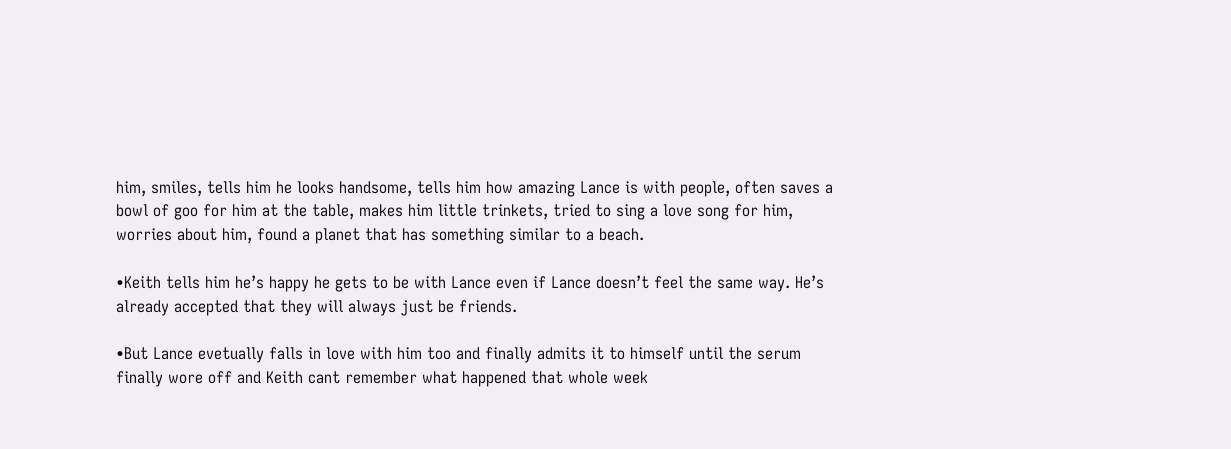him, smiles, tells him he looks handsome, tells him how amazing Lance is with people, often saves a bowl of goo for him at the table, makes him little trinkets, tried to sing a love song for him, worries about him, found a planet that has something similar to a beach.

•Keith tells him he’s happy he gets to be with Lance even if Lance doesn’t feel the same way. He’s already accepted that they will always just be friends.

•But Lance evetually falls in love with him too and finally admits it to himself until the serum finally wore off and Keith cant remember what happened that whole week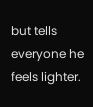but tells everyone he feels lighter.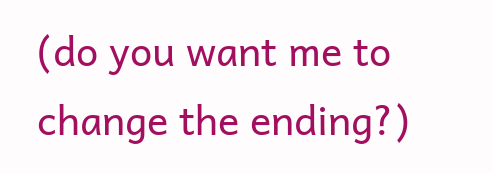(do you want me to change the ending?)